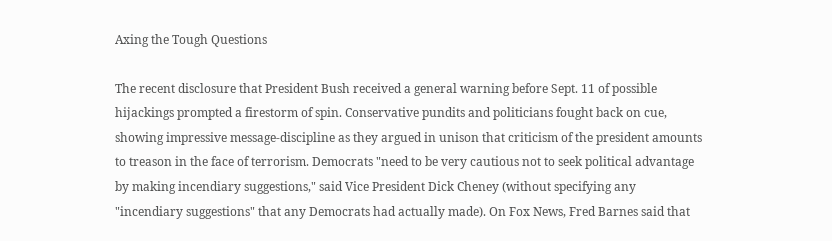Axing the Tough Questions

The recent disclosure that President Bush received a general warning before Sept. 11 of possible hijackings prompted a firestorm of spin. Conservative pundits and politicians fought back on cue, showing impressive message-discipline as they argued in unison that criticism of the president amounts to treason in the face of terrorism. Democrats "need to be very cautious not to seek political advantage by making incendiary suggestions," said Vice President Dick Cheney (without specifying any "incendiary suggestions" that any Democrats had actually made). On Fox News, Fred Barnes said that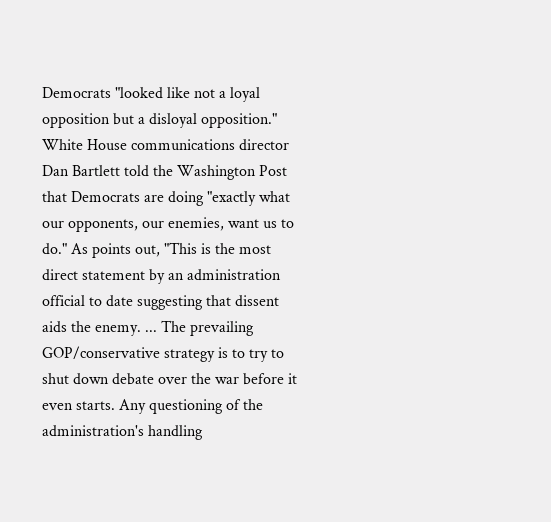Democrats "looked like not a loyal opposition but a disloyal opposition." White House communications director Dan Bartlett told the Washington Post that Democrats are doing "exactly what our opponents, our enemies, want us to do." As points out, "This is the most direct statement by an administration official to date suggesting that dissent aids the enemy. ... The prevailing GOP/conservative strategy is to try to shut down debate over the war before it even starts. Any questioning of the administration's handling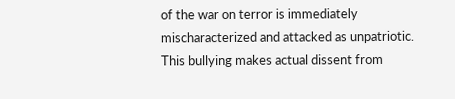of the war on terror is immediately mischaracterized and attacked as unpatriotic. This bullying makes actual dissent from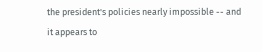the president's policies nearly impossible -- and it appears to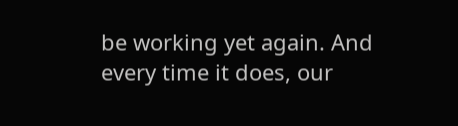be working yet again. And every time it does, our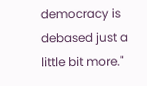democracy is debased just a little bit more."